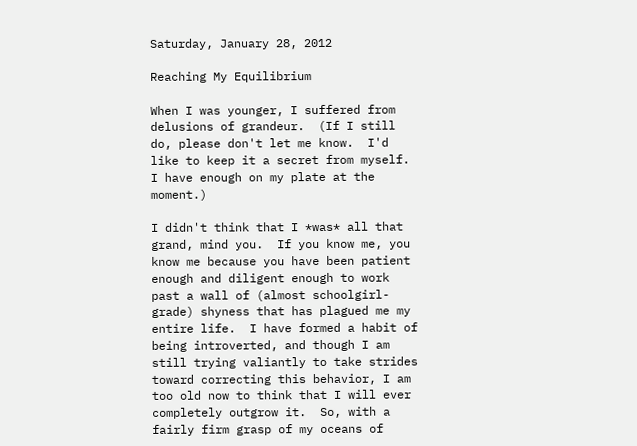Saturday, January 28, 2012

Reaching My Equilibrium

When I was younger, I suffered from delusions of grandeur.  (If I still do, please don't let me know.  I'd like to keep it a secret from myself.  I have enough on my plate at the moment.)

I didn't think that I *was* all that grand, mind you.  If you know me, you know me because you have been patient enough and diligent enough to work past a wall of (almost schoolgirl-grade) shyness that has plagued me my entire life.  I have formed a habit of being introverted, and though I am still trying valiantly to take strides toward correcting this behavior, I am too old now to think that I will ever completely outgrow it.  So, with a fairly firm grasp of my oceans of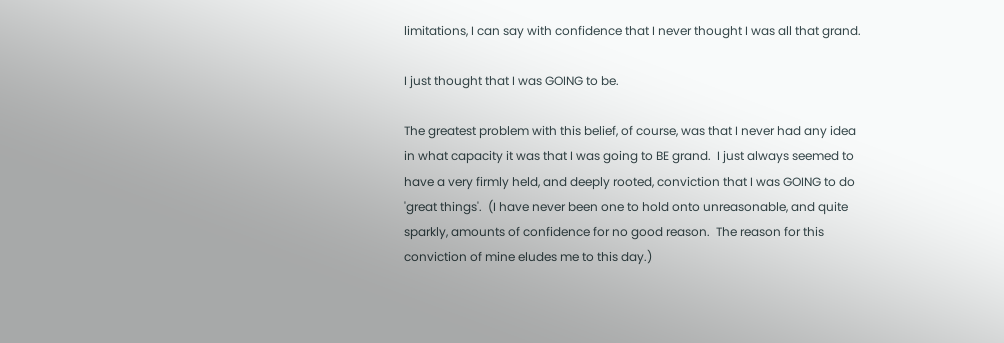limitations, I can say with confidence that I never thought I was all that grand.

I just thought that I was GOING to be.

The greatest problem with this belief, of course, was that I never had any idea in what capacity it was that I was going to BE grand.  I just always seemed to have a very firmly held, and deeply rooted, conviction that I was GOING to do 'great things'.  (I have never been one to hold onto unreasonable, and quite sparkly, amounts of confidence for no good reason.  The reason for this conviction of mine eludes me to this day.)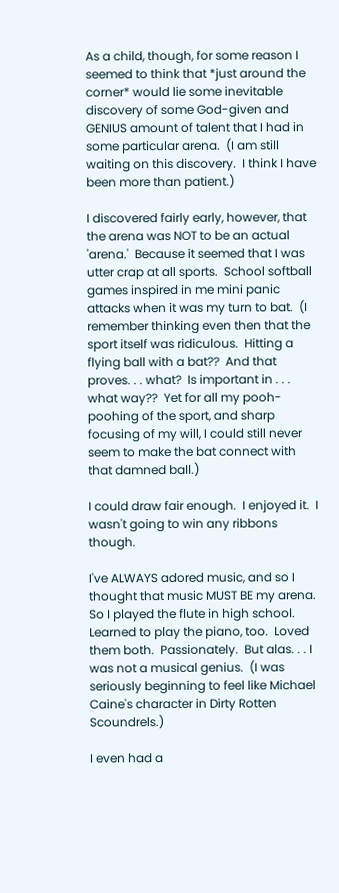As a child, though, for some reason I seemed to think that *just around the corner* would lie some inevitable discovery of some God-given and GENIUS amount of talent that I had in some particular arena.  (I am still waiting on this discovery.  I think I have been more than patient.)

I discovered fairly early, however, that the arena was NOT to be an actual 'arena.'  Because it seemed that I was utter crap at all sports.  School softball games inspired in me mini panic attacks when it was my turn to bat.  (I remember thinking even then that the sport itself was ridiculous.  Hitting a flying ball with a bat??  And that proves. . . what?  Is important in . . . what way??  Yet for all my pooh-poohing of the sport, and sharp focusing of my will, I could still never seem to make the bat connect with that damned ball.)

I could draw fair enough.  I enjoyed it.  I wasn't going to win any ribbons though.

I've ALWAYS adored music, and so I thought that music MUST BE my arena.  So I played the flute in high school.  Learned to play the piano, too.  Loved them both.  Passionately.  But alas. . . I was not a musical genius.  (I was seriously beginning to feel like Michael Caine's character in Dirty Rotten Scoundrels.)

I even had a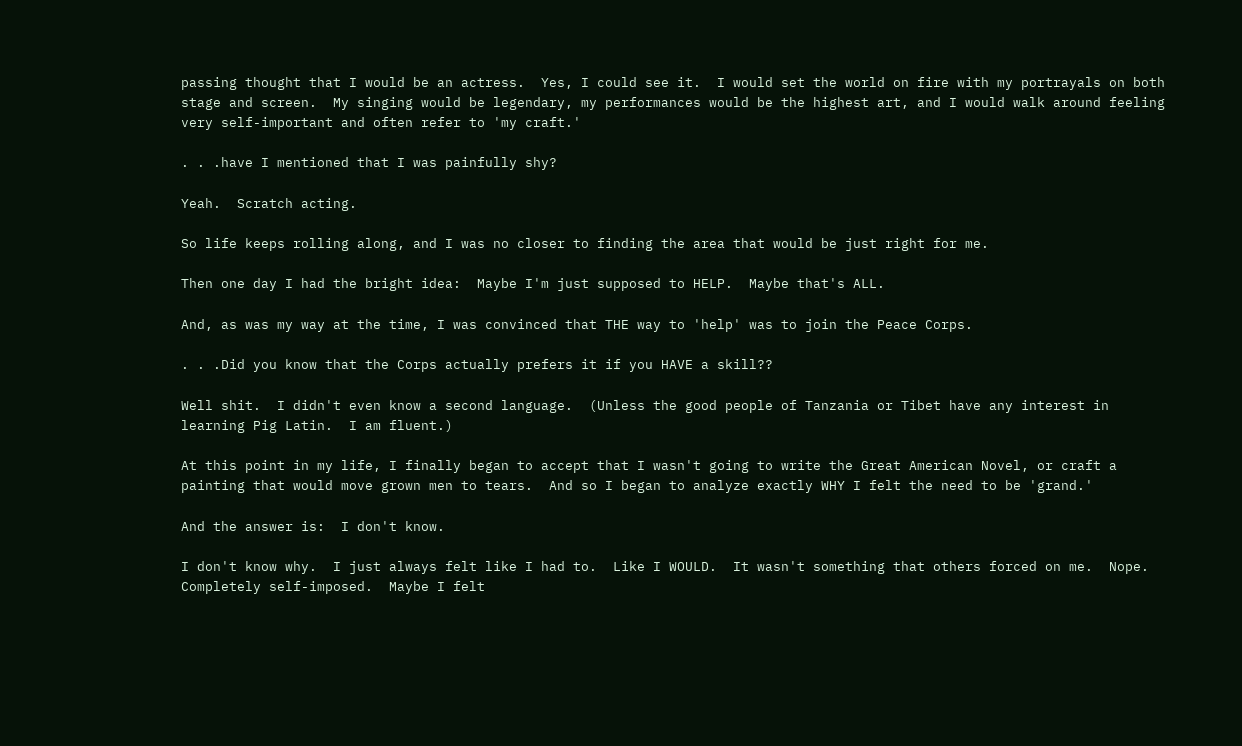passing thought that I would be an actress.  Yes, I could see it.  I would set the world on fire with my portrayals on both stage and screen.  My singing would be legendary, my performances would be the highest art, and I would walk around feeling very self-important and often refer to 'my craft.'

. . .have I mentioned that I was painfully shy?

Yeah.  Scratch acting.

So life keeps rolling along, and I was no closer to finding the area that would be just right for me.

Then one day I had the bright idea:  Maybe I'm just supposed to HELP.  Maybe that's ALL.

And, as was my way at the time, I was convinced that THE way to 'help' was to join the Peace Corps.

. . .Did you know that the Corps actually prefers it if you HAVE a skill??

Well shit.  I didn't even know a second language.  (Unless the good people of Tanzania or Tibet have any interest in learning Pig Latin.  I am fluent.)

At this point in my life, I finally began to accept that I wasn't going to write the Great American Novel, or craft a painting that would move grown men to tears.  And so I began to analyze exactly WHY I felt the need to be 'grand.'

And the answer is:  I don't know.

I don't know why.  I just always felt like I had to.  Like I WOULD.  It wasn't something that others forced on me.  Nope.  Completely self-imposed.  Maybe I felt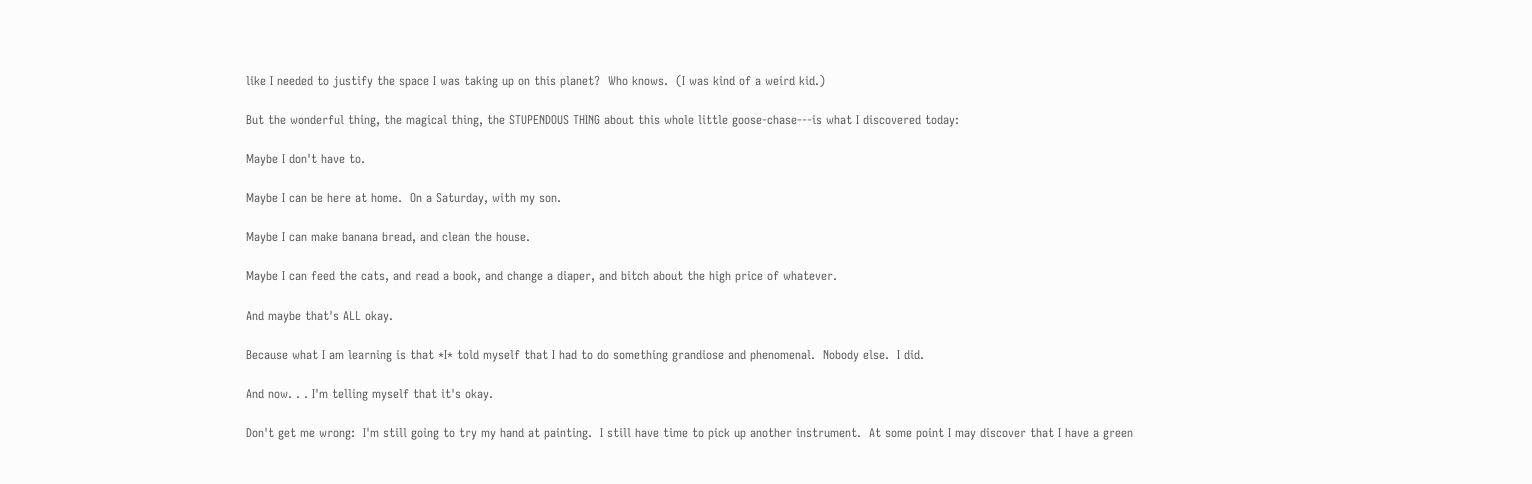like I needed to justify the space I was taking up on this planet?  Who knows.  (I was kind of a weird kid.)

But the wonderful thing, the magical thing, the STUPENDOUS THING about this whole little goose-chase---is what I discovered today:

Maybe I don't have to.

Maybe I can be here at home.  On a Saturday, with my son.

Maybe I can make banana bread, and clean the house.

Maybe I can feed the cats, and read a book, and change a diaper, and bitch about the high price of whatever.

And maybe that's ALL okay.

Because what I am learning is that *I* told myself that I had to do something grandiose and phenomenal.  Nobody else.  I did.

And now. . . I'm telling myself that it's okay.

Don't get me wrong:  I'm still going to try my hand at painting.  I still have time to pick up another instrument.  At some point I may discover that I have a green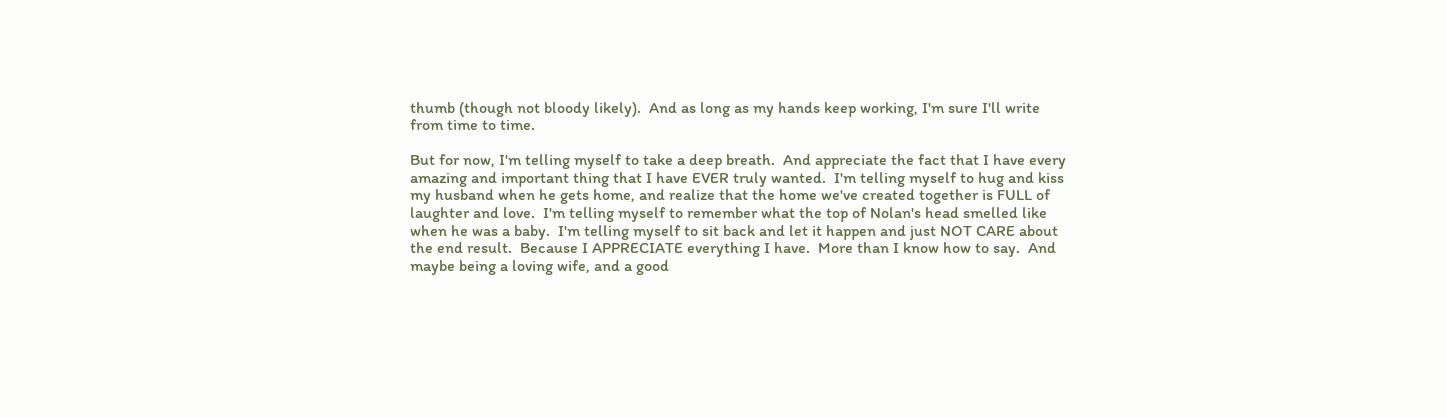thumb (though not bloody likely).  And as long as my hands keep working, I'm sure I'll write from time to time.

But for now, I'm telling myself to take a deep breath.  And appreciate the fact that I have every amazing and important thing that I have EVER truly wanted.  I'm telling myself to hug and kiss my husband when he gets home, and realize that the home we've created together is FULL of laughter and love.  I'm telling myself to remember what the top of Nolan's head smelled like when he was a baby.  I'm telling myself to sit back and let it happen and just NOT CARE about the end result.  Because I APPRECIATE everything I have.  More than I know how to say.  And maybe being a loving wife, and a good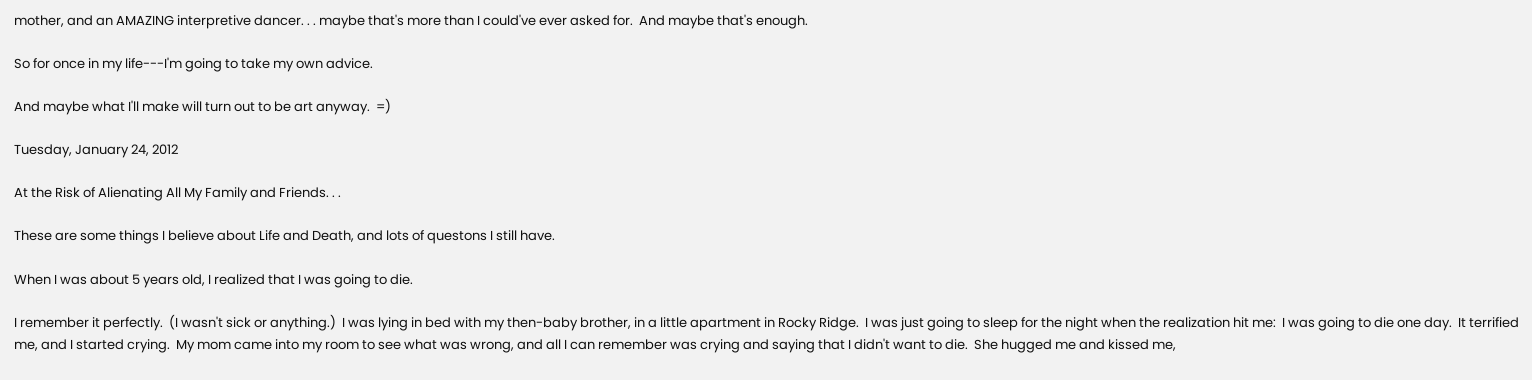mother, and an AMAZING interpretive dancer. . . maybe that's more than I could've ever asked for.  And maybe that's enough.

So for once in my life---I'm going to take my own advice.

And maybe what I'll make will turn out to be art anyway.  =)

Tuesday, January 24, 2012

At the Risk of Alienating All My Family and Friends. . .

These are some things I believe about Life and Death, and lots of questons I still have.

When I was about 5 years old, I realized that I was going to die.

I remember it perfectly.  (I wasn't sick or anything.)  I was lying in bed with my then-baby brother, in a little apartment in Rocky Ridge.  I was just going to sleep for the night when the realization hit me:  I was going to die one day.  It terrified me, and I started crying.  My mom came into my room to see what was wrong, and all I can remember was crying and saying that I didn't want to die.  She hugged me and kissed me,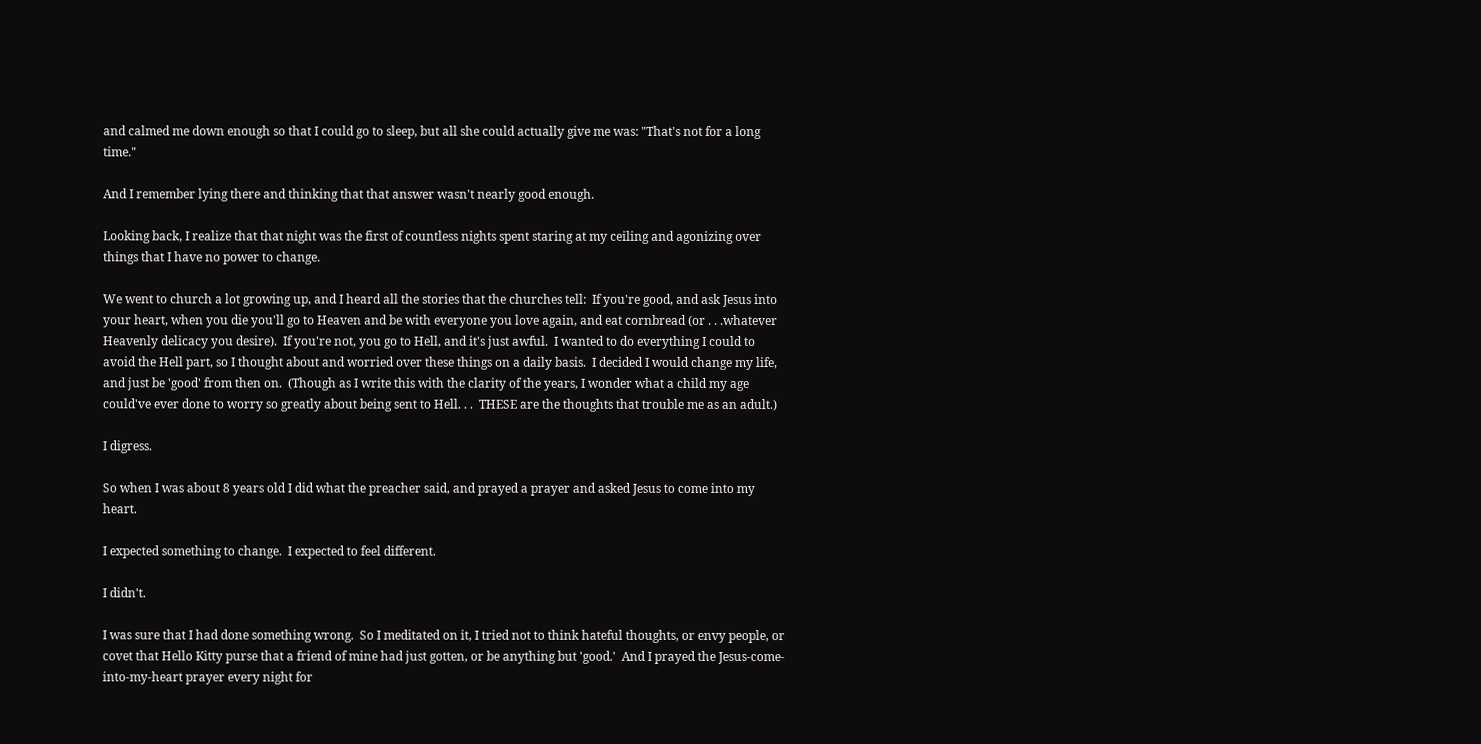and calmed me down enough so that I could go to sleep, but all she could actually give me was: "That's not for a long time."

And I remember lying there and thinking that that answer wasn't nearly good enough.

Looking back, I realize that that night was the first of countless nights spent staring at my ceiling and agonizing over things that I have no power to change.

We went to church a lot growing up, and I heard all the stories that the churches tell:  If you're good, and ask Jesus into your heart, when you die you'll go to Heaven and be with everyone you love again, and eat cornbread (or . . .whatever Heavenly delicacy you desire).  If you're not, you go to Hell, and it's just awful.  I wanted to do everything I could to avoid the Hell part, so I thought about and worried over these things on a daily basis.  I decided I would change my life, and just be 'good' from then on.  (Though as I write this with the clarity of the years, I wonder what a child my age could've ever done to worry so greatly about being sent to Hell. . .  THESE are the thoughts that trouble me as an adult.)

I digress.

So when I was about 8 years old I did what the preacher said, and prayed a prayer and asked Jesus to come into my heart.

I expected something to change.  I expected to feel different.

I didn't.

I was sure that I had done something wrong.  So I meditated on it, I tried not to think hateful thoughts, or envy people, or covet that Hello Kitty purse that a friend of mine had just gotten, or be anything but 'good.'  And I prayed the Jesus-come-into-my-heart prayer every night for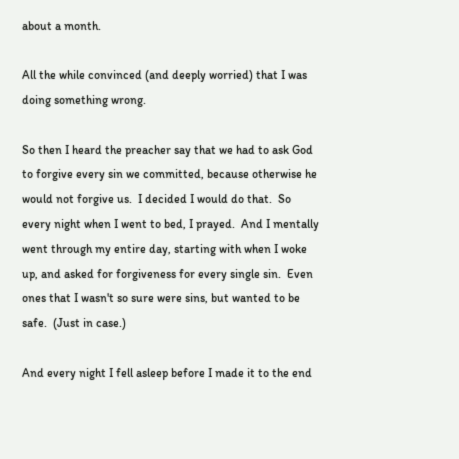about a month.

All the while convinced (and deeply worried) that I was doing something wrong.

So then I heard the preacher say that we had to ask God to forgive every sin we committed, because otherwise he would not forgive us.  I decided I would do that.  So every night when I went to bed, I prayed.  And I mentally went through my entire day, starting with when I woke up, and asked for forgiveness for every single sin.  Even ones that I wasn't so sure were sins, but wanted to be safe.  (Just in case.)

And every night I fell asleep before I made it to the end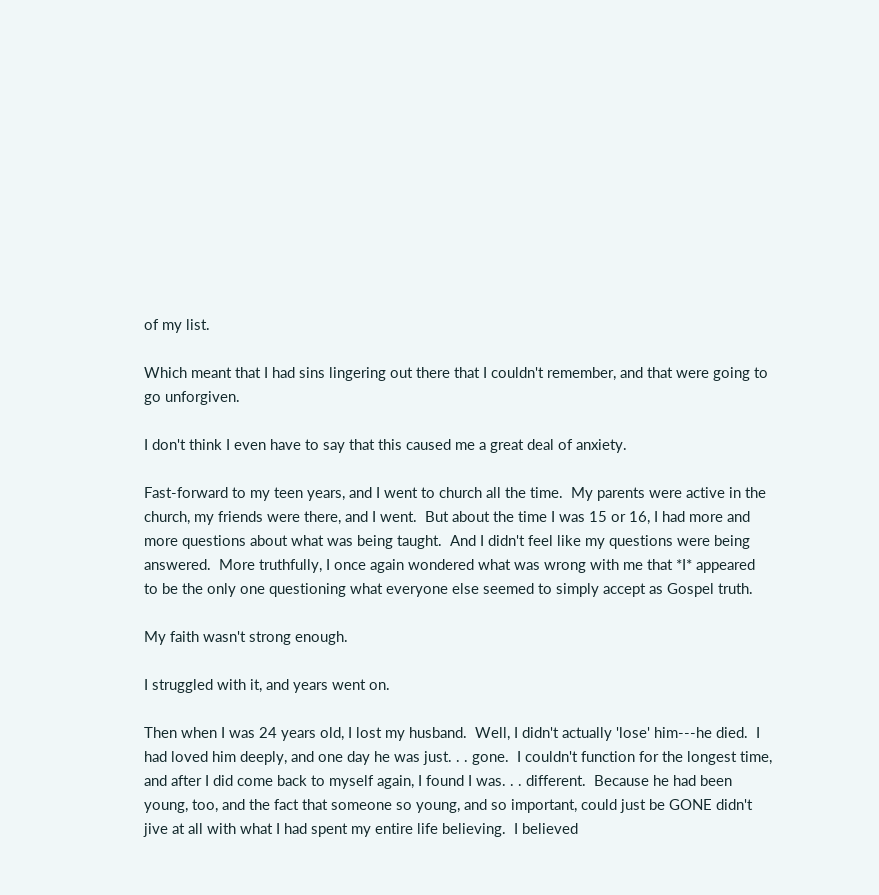of my list.

Which meant that I had sins lingering out there that I couldn't remember, and that were going to go unforgiven.

I don't think I even have to say that this caused me a great deal of anxiety.

Fast-forward to my teen years, and I went to church all the time.  My parents were active in the church, my friends were there, and I went.  But about the time I was 15 or 16, I had more and more questions about what was being taught.  And I didn't feel like my questions were being answered.  More truthfully, I once again wondered what was wrong with me that *I* appeared to be the only one questioning what everyone else seemed to simply accept as Gospel truth.

My faith wasn't strong enough.

I struggled with it, and years went on.

Then when I was 24 years old, I lost my husband.  Well, I didn't actually 'lose' him---he died.  I had loved him deeply, and one day he was just. . . gone.  I couldn't function for the longest time, and after I did come back to myself again, I found I was. . . different.  Because he had been young, too, and the fact that someone so young, and so important, could just be GONE didn't jive at all with what I had spent my entire life believing.  I believed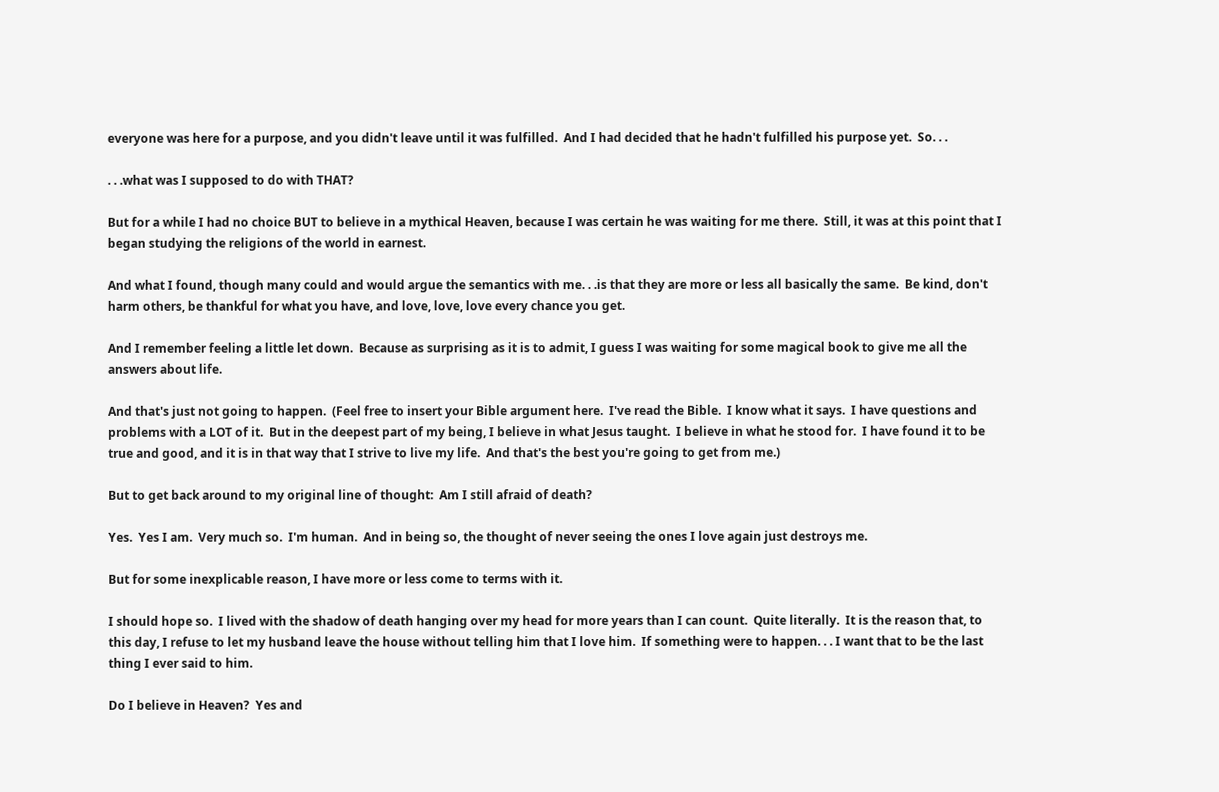everyone was here for a purpose, and you didn't leave until it was fulfilled.  And I had decided that he hadn't fulfilled his purpose yet.  So. . .

. . .what was I supposed to do with THAT?

But for a while I had no choice BUT to believe in a mythical Heaven, because I was certain he was waiting for me there.  Still, it was at this point that I began studying the religions of the world in earnest.

And what I found, though many could and would argue the semantics with me. . .is that they are more or less all basically the same.  Be kind, don't harm others, be thankful for what you have, and love, love, love every chance you get.

And I remember feeling a little let down.  Because as surprising as it is to admit, I guess I was waiting for some magical book to give me all the answers about life.

And that's just not going to happen.  (Feel free to insert your Bible argument here.  I've read the Bible.  I know what it says.  I have questions and problems with a LOT of it.  But in the deepest part of my being, I believe in what Jesus taught.  I believe in what he stood for.  I have found it to be true and good, and it is in that way that I strive to live my life.  And that's the best you're going to get from me.)

But to get back around to my original line of thought:  Am I still afraid of death?

Yes.  Yes I am.  Very much so.  I'm human.  And in being so, the thought of never seeing the ones I love again just destroys me.

But for some inexplicable reason, I have more or less come to terms with it.

I should hope so.  I lived with the shadow of death hanging over my head for more years than I can count.  Quite literally.  It is the reason that, to this day, I refuse to let my husband leave the house without telling him that I love him.  If something were to happen. . . I want that to be the last thing I ever said to him.

Do I believe in Heaven?  Yes and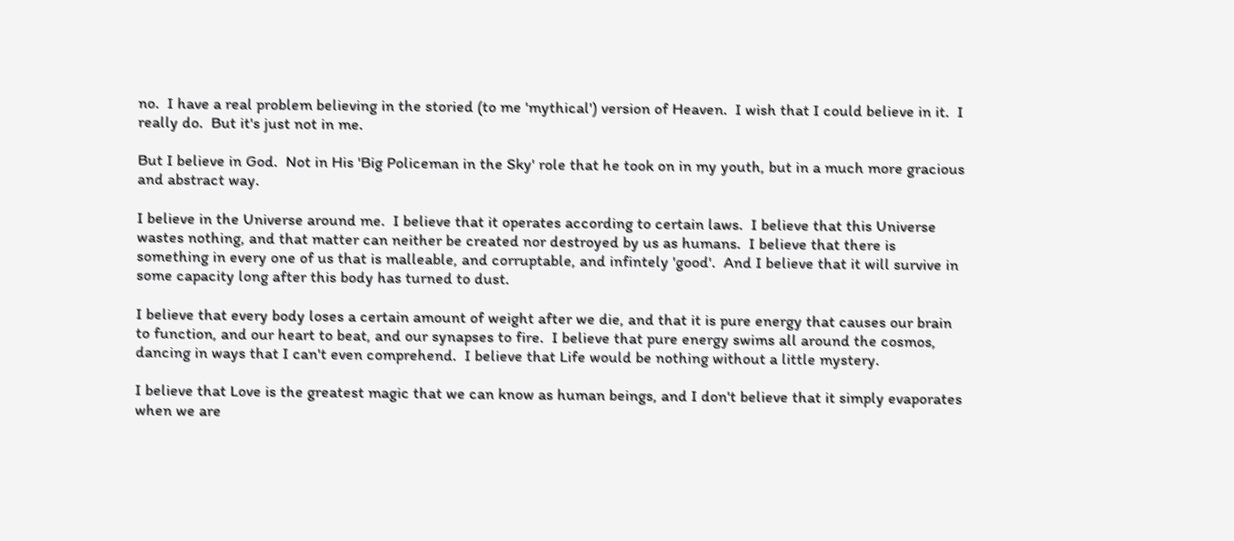no.  I have a real problem believing in the storied (to me 'mythical') version of Heaven.  I wish that I could believe in it.  I really do.  But it's just not in me.

But I believe in God.  Not in His 'Big Policeman in the Sky' role that he took on in my youth, but in a much more gracious and abstract way.

I believe in the Universe around me.  I believe that it operates according to certain laws.  I believe that this Universe wastes nothing, and that matter can neither be created nor destroyed by us as humans.  I believe that there is something in every one of us that is malleable, and corruptable, and infintely 'good'.  And I believe that it will survive in some capacity long after this body has turned to dust.

I believe that every body loses a certain amount of weight after we die, and that it is pure energy that causes our brain to function, and our heart to beat, and our synapses to fire.  I believe that pure energy swims all around the cosmos, dancing in ways that I can't even comprehend.  I believe that Life would be nothing without a little mystery.

I believe that Love is the greatest magic that we can know as human beings, and I don't believe that it simply evaporates when we are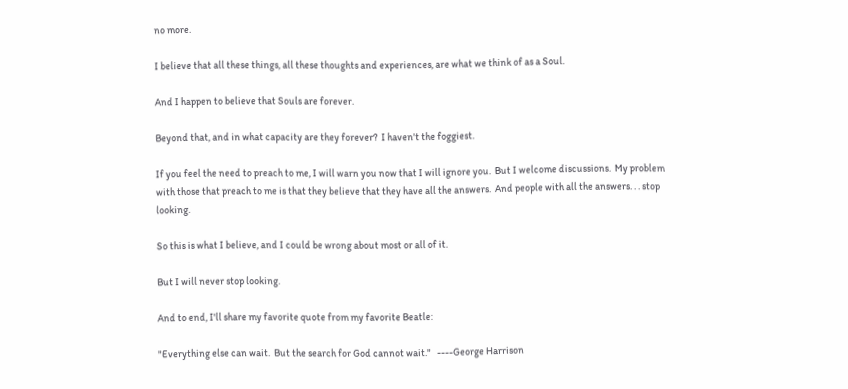no more.

I believe that all these things, all these thoughts and experiences, are what we think of as a Soul.

And I happen to believe that Souls are forever.

Beyond that, and in what capacity are they forever?  I haven't the foggiest.

If you feel the need to preach to me, I will warn you now that I will ignore you.  But I welcome discussions.  My problem with those that preach to me is that they believe that they have all the answers.  And people with all the answers. . . stop looking.

So this is what I believe, and I could be wrong about most or all of it.

But I will never stop looking.

And to end, I'll share my favorite quote from my favorite Beatle:

"Everything else can wait.  But the search for God cannot wait."   ----George Harrison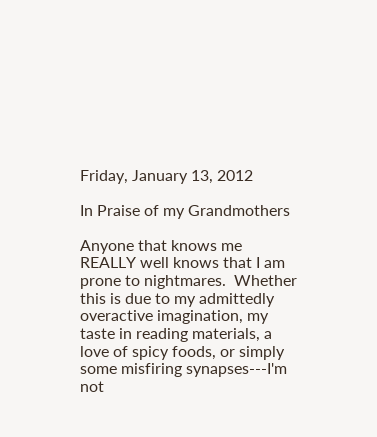Friday, January 13, 2012

In Praise of my Grandmothers

Anyone that knows me REALLY well knows that I am prone to nightmares.  Whether this is due to my admittedly overactive imagination, my taste in reading materials, a love of spicy foods, or simply some misfiring synapses---I'm not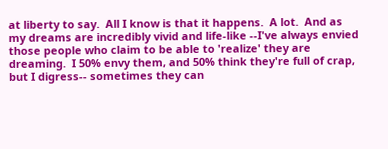at liberty to say.  All I know is that it happens.  A lot.  And as my dreams are incredibly vivid and life-like --I've always envied those people who claim to be able to 'realize' they are dreaming.  I 50% envy them, and 50% think they're full of crap, but I digress-- sometimes they can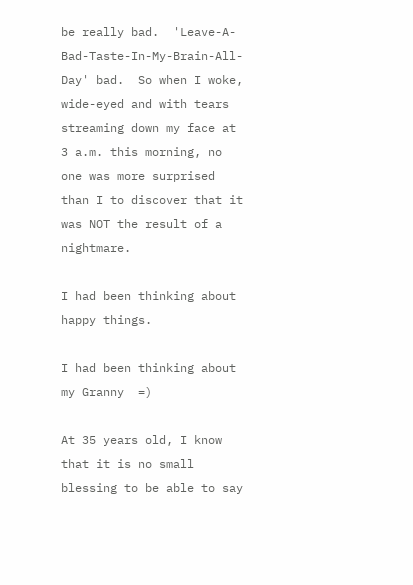be really bad.  'Leave-A-Bad-Taste-In-My-Brain-All-Day' bad.  So when I woke, wide-eyed and with tears streaming down my face at 3 a.m. this morning, no one was more surprised than I to discover that it was NOT the result of a nightmare.

I had been thinking about happy things.

I had been thinking about my Granny  =)

At 35 years old, I know that it is no small blessing to be able to say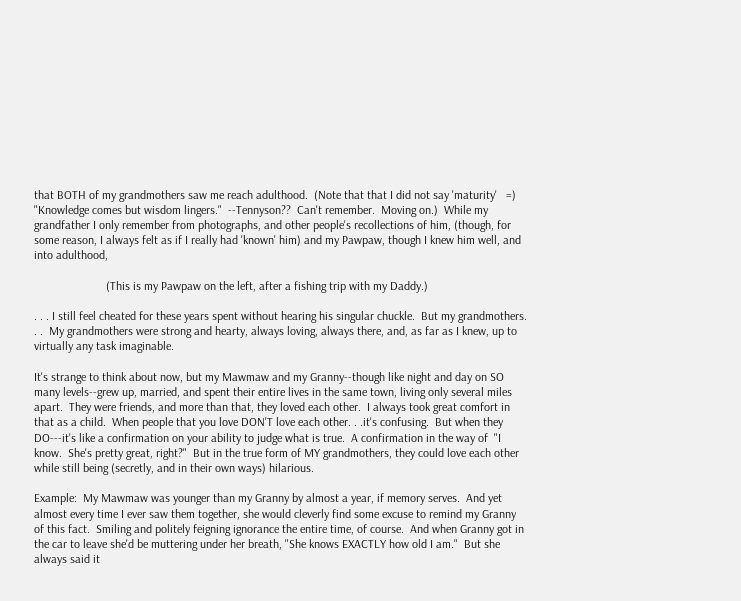that BOTH of my grandmothers saw me reach adulthood.  (Note that that I did not say 'maturity'   =)  "Knowledge comes but wisdom lingers."  --Tennyson??  Can't remember.  Moving on.)  While my grandfather I only remember from photographs, and other people's recollections of him, (though, for some reason, I always felt as if I really had 'known' him) and my Pawpaw, though I knew him well, and into adulthood,

                        (This is my Pawpaw on the left, after a fishing trip with my Daddy.)

. . . I still feel cheated for these years spent without hearing his singular chuckle.  But my grandmothers. . .  My grandmothers were strong and hearty, always loving, always there, and, as far as I knew, up to virtually any task imaginable.

It's strange to think about now, but my Mawmaw and my Granny--though like night and day on SO many levels--grew up, married, and spent their entire lives in the same town, living only several miles apart.  They were friends, and more than that, they loved each other.  I always took great comfort in that as a child.  When people that you love DON'T love each other. . .it's confusing.  But when they DO---it's like a confirmation on your ability to judge what is true.  A confirmation in the way of  "I know.  She's pretty great, right?"  But in the true form of MY grandmothers, they could love each other while still being (secretly, and in their own ways) hilarious.

Example:  My Mawmaw was younger than my Granny by almost a year, if memory serves.  And yet almost every time I ever saw them together, she would cleverly find some excuse to remind my Granny of this fact.  Smiling and politely feigning ignorance the entire time, of course.  And when Granny got in the car to leave she'd be muttering under her breath, "She knows EXACTLY how old I am."  But she always said it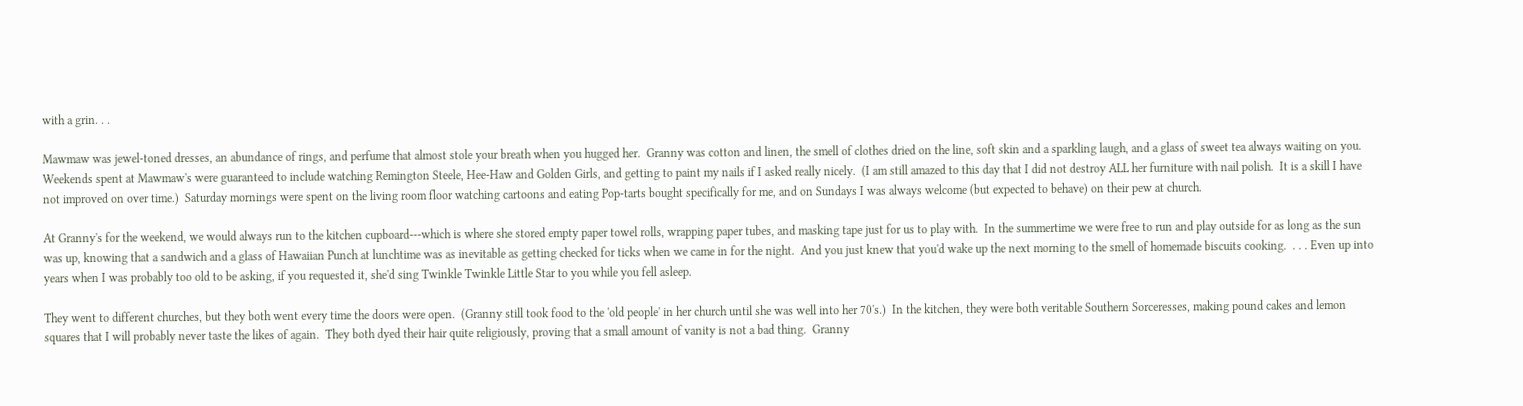with a grin. . .

Mawmaw was jewel-toned dresses, an abundance of rings, and perfume that almost stole your breath when you hugged her.  Granny was cotton and linen, the smell of clothes dried on the line, soft skin and a sparkling laugh, and a glass of sweet tea always waiting on you.  Weekends spent at Mawmaw's were guaranteed to include watching Remington Steele, Hee-Haw and Golden Girls, and getting to paint my nails if I asked really nicely.  (I am still amazed to this day that I did not destroy ALL her furniture with nail polish.  It is a skill I have not improved on over time.)  Saturday mornings were spent on the living room floor watching cartoons and eating Pop-tarts bought specifically for me, and on Sundays I was always welcome (but expected to behave) on their pew at church.

At Granny's for the weekend, we would always run to the kitchen cupboard---which is where she stored empty paper towel rolls, wrapping paper tubes, and masking tape just for us to play with.  In the summertime we were free to run and play outside for as long as the sun was up, knowing that a sandwich and a glass of Hawaiian Punch at lunchtime was as inevitable as getting checked for ticks when we came in for the night.  And you just knew that you'd wake up the next morning to the smell of homemade biscuits cooking.  . . . Even up into years when I was probably too old to be asking, if you requested it, she'd sing Twinkle Twinkle Little Star to you while you fell asleep.

They went to different churches, but they both went every time the doors were open.  (Granny still took food to the 'old people' in her church until she was well into her 70's.)  In the kitchen, they were both veritable Southern Sorceresses, making pound cakes and lemon squares that I will probably never taste the likes of again.  They both dyed their hair quite religiously, proving that a small amount of vanity is not a bad thing.  Granny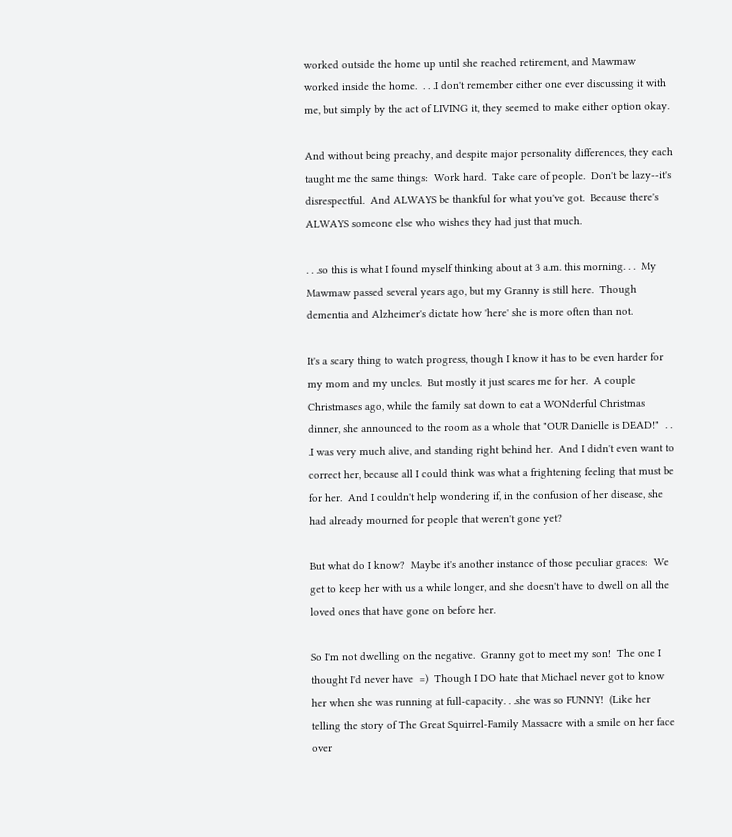worked outside the home up until she reached retirement, and Mawmaw worked inside the home.  . . .I don't remember either one ever discussing it with me, but simply by the act of LIVING it, they seemed to make either option okay.

And without being preachy, and despite major personality differences, they each taught me the same things:  Work hard.  Take care of people.  Don't be lazy--it's disrespectful.  And ALWAYS be thankful for what you've got.  Because there's ALWAYS someone else who wishes they had just that much.

. . .so this is what I found myself thinking about at 3 a.m. this morning. . .  My Mawmaw passed several years ago, but my Granny is still here.  Though dementia and Alzheimer's dictate how 'here' she is more often than not.

It's a scary thing to watch progress, though I know it has to be even harder for my mom and my uncles.  But mostly it just scares me for her.  A couple Christmases ago, while the family sat down to eat a WONderful Christmas dinner, she announced to the room as a whole that "OUR Danielle is DEAD!"  . . .I was very much alive, and standing right behind her.  And I didn't even want to correct her, because all I could think was what a frightening feeling that must be for her.  And I couldn't help wondering if, in the confusion of her disease, she had already mourned for people that weren't gone yet?

But what do I know?  Maybe it's another instance of those peculiar graces:  We get to keep her with us a while longer, and she doesn't have to dwell on all the loved ones that have gone on before her.

So I'm not dwelling on the negative.  Granny got to meet my son!  The one I thought I'd never have  =)  Though I DO hate that Michael never got to know her when she was running at full-capacity. . .she was so FUNNY!  (Like her telling the story of The Great Squirrel-Family Massacre with a smile on her face over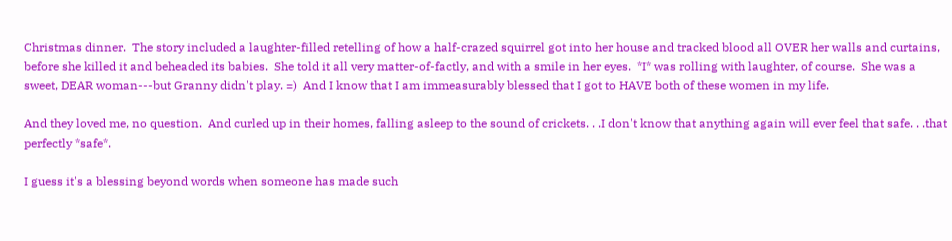Christmas dinner.  The story included a laughter-filled retelling of how a half-crazed squirrel got into her house and tracked blood all OVER her walls and curtains, before she killed it and beheaded its babies.  She told it all very matter-of-factly, and with a smile in her eyes.  *I* was rolling with laughter, of course.  She was a sweet, DEAR woman---but Granny didn't play. =)  And I know that I am immeasurably blessed that I got to HAVE both of these women in my life.

And they loved me, no question.  And curled up in their homes, falling asleep to the sound of crickets. . .I don't know that anything again will ever feel that safe. . .that perfectly *safe*.

I guess it's a blessing beyond words when someone has made such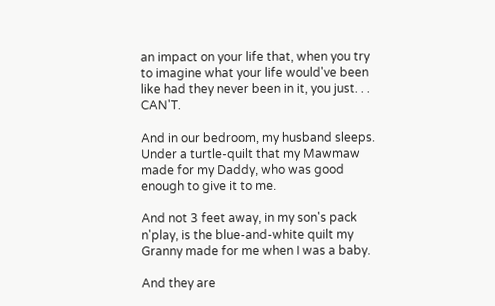an impact on your life that, when you try to imagine what your life would've been like had they never been in it, you just. . . CAN'T.

And in our bedroom, my husband sleeps.  Under a turtle-quilt that my Mawmaw made for my Daddy, who was good enough to give it to me.

And not 3 feet away, in my son's pack n'play, is the blue-and-white quilt my Granny made for me when I was a baby.

And they are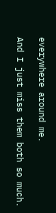everywhere around me.

And I just miss them both so much.